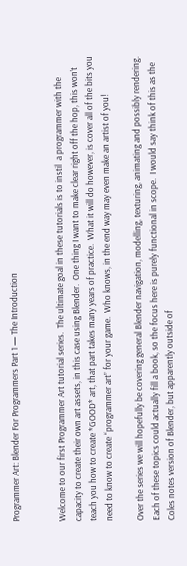Programmer Art: Blender For Programmers Part 1 — The Introduction


Welcome to our first Programmer Art tutorial series.  The ultimate goal in these tutorials is to instil  a programmer with the capacity to create their own art assets, in this case using Blender.  One thing I want to make clear right off the hop, this won’t teach you how to create *GOOD* art, that part takes many years of practice.  What it will do however, is cover all of the bits you need to know to create “programmer art” for your game.  Who knows, in the end way may even make an artist of you!

Over the series we will hopefully be covering general Blender navigation, modelling, texturing, animating and possibly rendering.  Each of these topics could actually fill a book, so the focus here is purely functional in scope.  I would say think of this as the Coles notes version of Blender, but apparently outside of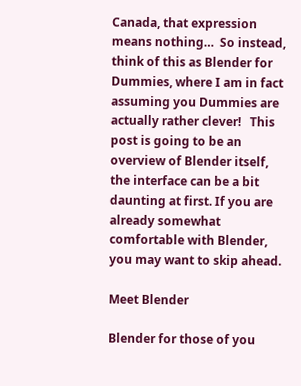Canada, that expression means nothing…  So instead, think of this as Blender for Dummies, where I am in fact assuming you Dummies are actually rather clever!   This post is going to be an overview of Blender itself, the interface can be a bit daunting at first. If you are already somewhat comfortable with Blender, you may want to skip ahead.

Meet Blender

Blender for those of you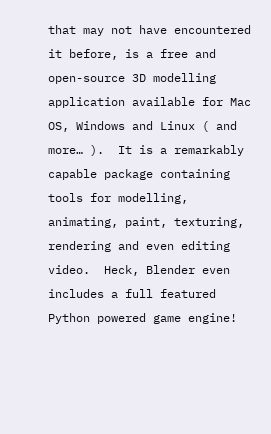that may not have encountered it before, is a free and open-source 3D modelling application available for Mac OS, Windows and Linux ( and more… ).  It is a remarkably capable package containing tools for modelling, animating, paint, texturing, rendering and even editing video.  Heck, Blender even includes a full featured Python powered game engine!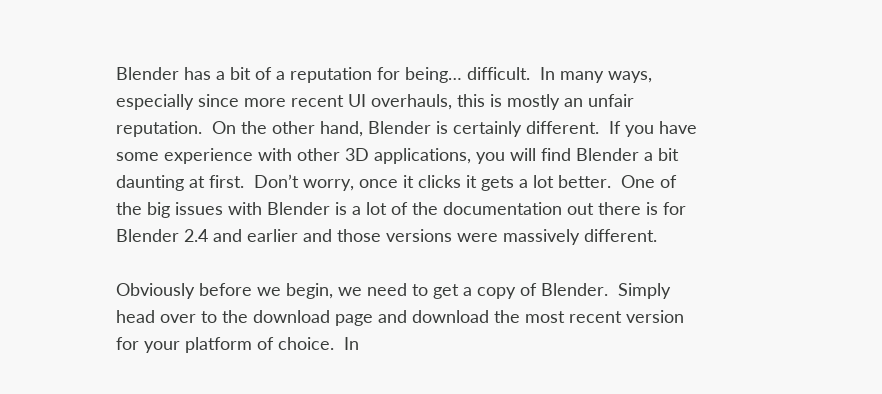Blender has a bit of a reputation for being… difficult.  In many ways, especially since more recent UI overhauls, this is mostly an unfair reputation.  On the other hand, Blender is certainly different.  If you have some experience with other 3D applications, you will find Blender a bit daunting at first.  Don’t worry, once it clicks it gets a lot better.  One of the big issues with Blender is a lot of the documentation out there is for Blender 2.4 and earlier and those versions were massively different.

Obviously before we begin, we need to get a copy of Blender.  Simply head over to the download page and download the most recent version for your platform of choice.  In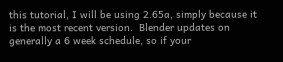this tutorial, I will be using 2.65a, simply because it is the most recent version.  Blender updates on generally a 6 week schedule, so if your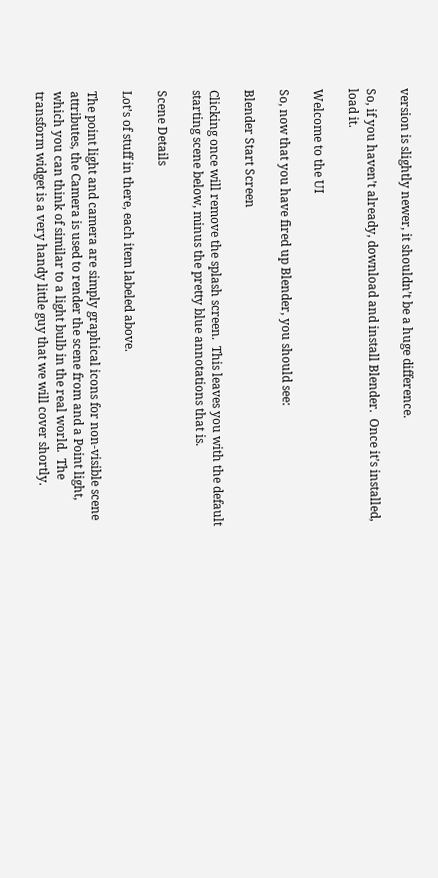version is slightly newer, it shouldn’t be a huge difference.

So, if you haven’t already, download and install Blender.  Once it’s installed, load it.

Welcome to the UI

So, now that you have fired up Blender, you should see:

Blender Start Screen

Clicking once will remove the splash screen.  This leaves you with the default starting scene below, minus the pretty blue annotations that is.

Scene Details

Lot’s of stuff in there, each item labeled above.

The point light and camera are simply graphical icons for non-visible scene attributes, the Camera is used to render the scene from and a Point light, which you can think of similar to a light bulb in the real world.  The transform widget is a very handy little guy that we will cover shortly.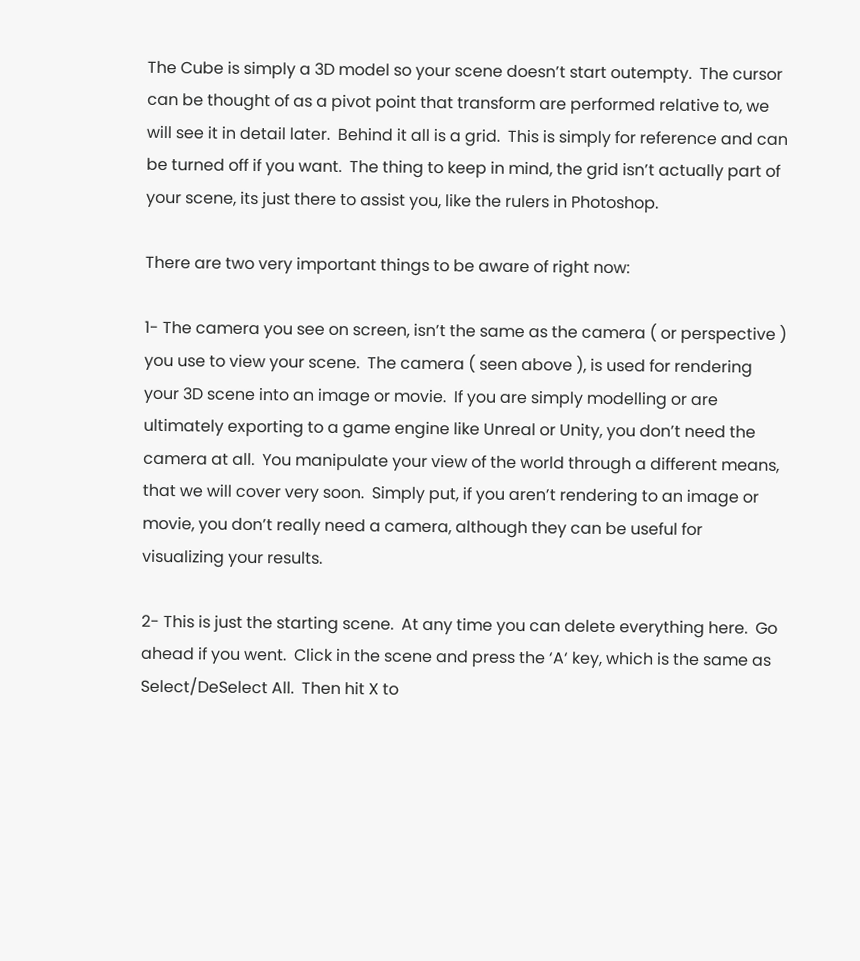The Cube is simply a 3D model so your scene doesn’t start outempty.  The cursor can be thought of as a pivot point that transform are performed relative to, we will see it in detail later.  Behind it all is a grid.  This is simply for reference and can be turned off if you want.  The thing to keep in mind, the grid isn’t actually part of your scene, its just there to assist you, like the rulers in Photoshop.

There are two very important things to be aware of right now:

1- The camera you see on screen, isn’t the same as the camera ( or perspective ) you use to view your scene.  The camera ( seen above ), is used for rendering your 3D scene into an image or movie.  If you are simply modelling or are ultimately exporting to a game engine like Unreal or Unity, you don’t need the camera at all.  You manipulate your view of the world through a different means, that we will cover very soon.  Simply put, if you aren’t rendering to an image or movie, you don’t really need a camera, although they can be useful for visualizing your results.

2- This is just the starting scene.  At any time you can delete everything here.  Go ahead if you went.  Click in the scene and press the ‘A‘ key, which is the same as Select/DeSelect All.  Then hit X to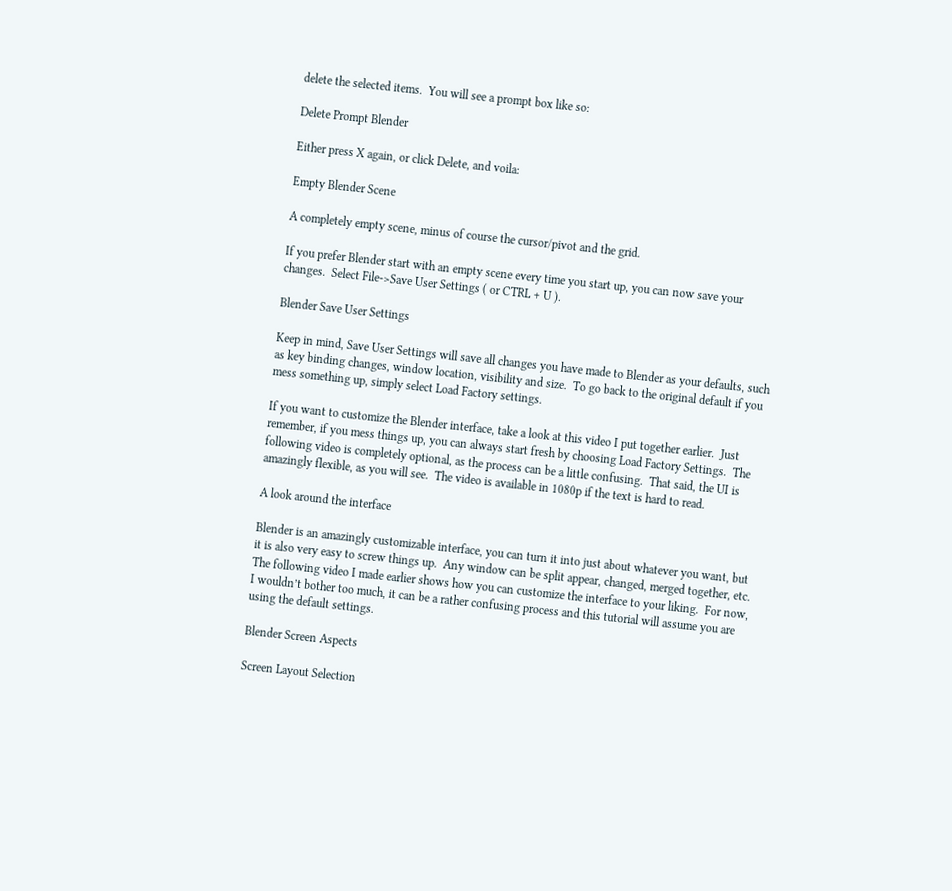delete the selected items.  You will see a prompt box like so:

Delete Prompt Blender

Either press X again, or click Delete, and voila:

Empty Blender Scene

A completely empty scene, minus of course the cursor/pivot and the grid.

If you prefer Blender start with an empty scene every time you start up, you can now save your changes.  Select File->Save User Settings ( or CTRL + U ).

Blender Save User Settings

Keep in mind, Save User Settings will save all changes you have made to Blender as your defaults, such as key binding changes, window location, visibility and size.  To go back to the original default if you mess something up, simply select Load Factory settings.

If you want to customize the Blender interface, take a look at this video I put together earlier.  Just remember, if you mess things up, you can always start fresh by choosing Load Factory Settings.  The following video is completely optional, as the process can be a little confusing.  That said, the UI is amazingly flexible, as you will see.  The video is available in 1080p if the text is hard to read.

A look around the interface

Blender is an amazingly customizable interface, you can turn it into just about whatever you want, but it is also very easy to screw things up.  Any window can be split appear, changed, merged together, etc.   The following video I made earlier shows how you can customize the interface to your liking.  For now, I wouldn’t bother too much, it can be a rather confusing process and this tutorial will assume you are using the default settings.

Blender Screen Aspects

Screen Layout Selection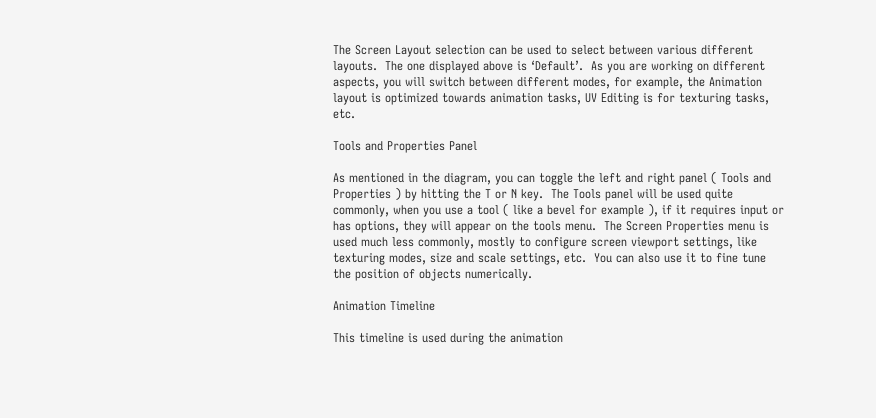The Screen Layout selection can be used to select between various different layouts.  The one displayed above is ‘Default’.  As you are working on different aspects, you will switch between different modes, for example, the Animation layout is optimized towards animation tasks, UV Editing is for texturing tasks, etc.

Tools and Properties Panel

As mentioned in the diagram, you can toggle the left and right panel ( Tools and Properties ) by hitting the T or N key.  The Tools panel will be used quite commonly, when you use a tool ( like a bevel for example ), if it requires input or has options, they will appear on the tools menu.  The Screen Properties menu is used much less commonly, mostly to configure screen viewport settings, like texturing modes, size and scale settings, etc.  You can also use it to fine tune the position of objects numerically.

Animation Timeline

This timeline is used during the animation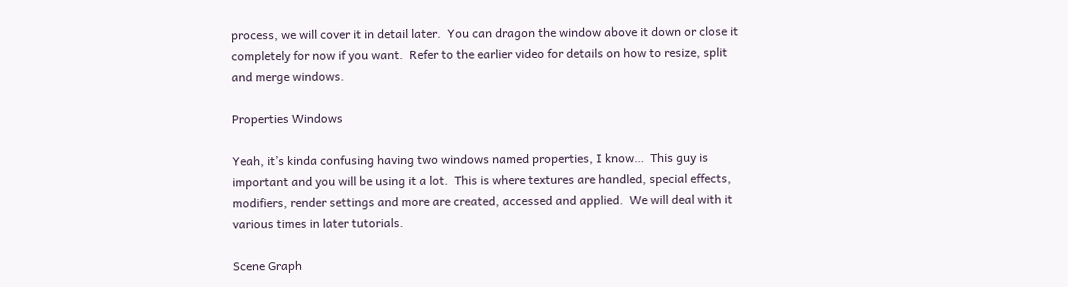process, we will cover it in detail later.  You can dragon the window above it down or close it completely for now if you want.  Refer to the earlier video for details on how to resize, split and merge windows.

Properties Windows

Yeah, it’s kinda confusing having two windows named properties, I know…  This guy is important and you will be using it a lot.  This is where textures are handled, special effects, modifiers, render settings and more are created, accessed and applied.  We will deal with it various times in later tutorials.

Scene Graph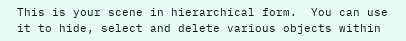This is your scene in hierarchical form.  You can use it to hide, select and delete various objects within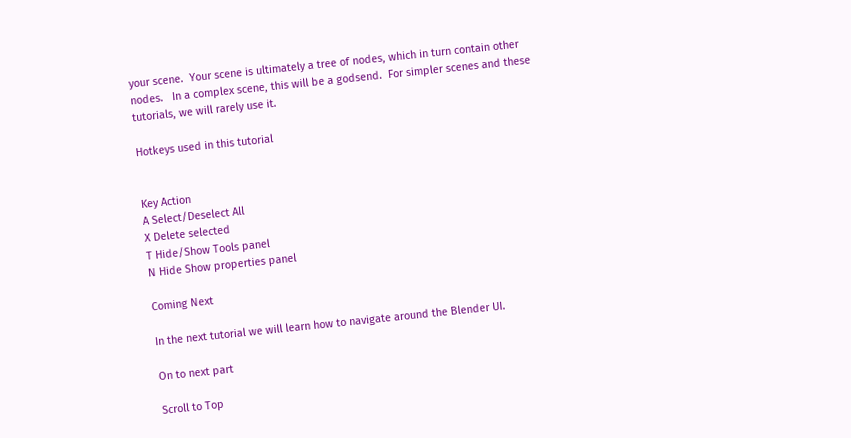your scene.  Your scene is ultimately a tree of nodes, which in turn contain other nodes.   In a complex scene, this will be a godsend.  For simpler scenes and these tutorials, we will rarely use it.

Hotkeys used in this tutorial


Key Action
A Select/Deselect All
X Delete selected
T Hide/Show Tools panel
N Hide Show properties panel

Coming Next

In the next tutorial we will learn how to navigate around the Blender UI.

On to next part

Scroll to Top